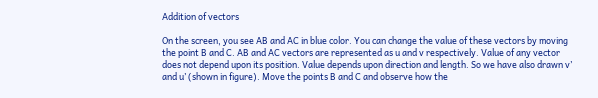Addition of vectors

On the screen, you see AB and AC in blue color. You can change the value of these vectors by moving the point B and C. AB and AC vectors are represented as u and v respectively. Value of any vector does not depend upon its position. Value depends upon direction and length. So we have also drawn v’ and u’ (shown in figure). Move the points B and C and observe how the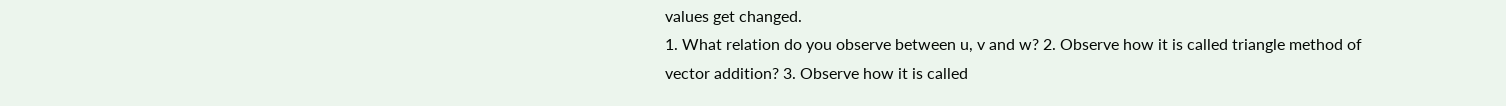values get changed.
1. What relation do you observe between u, v and w? 2. Observe how it is called triangle method of vector addition? 3. Observe how it is called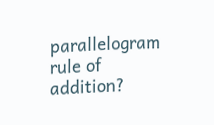parallelogram rule of addition?